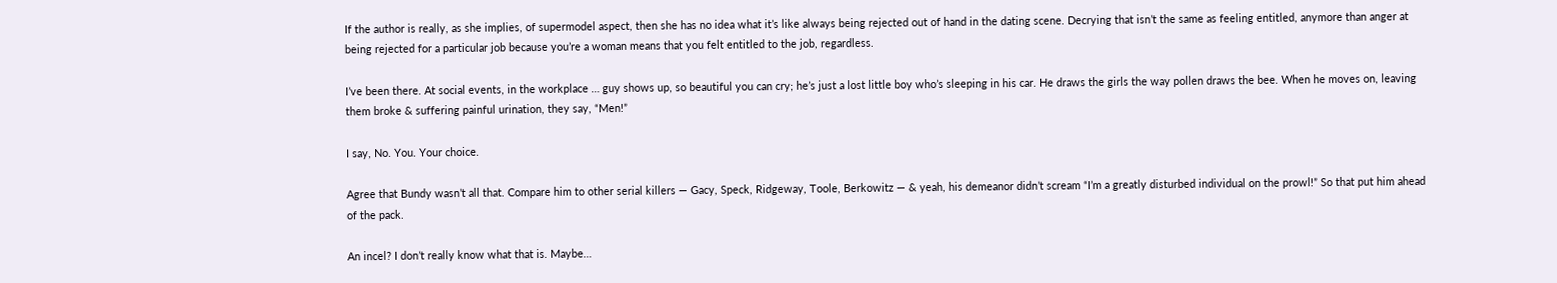If the author is really, as she implies, of supermodel aspect, then she has no idea what it’s like always being rejected out of hand in the dating scene. Decrying that isn’t the same as feeling entitled, anymore than anger at being rejected for a particular job because you’re a woman means that you felt entitled to the job, regardless.

I’ve been there. At social events, in the workplace … guy shows up, so beautiful you can cry; he’s just a lost little boy who’s sleeping in his car. He draws the girls the way pollen draws the bee. When he moves on, leaving them broke & suffering painful urination, they say, “Men!”

I say, No. You. Your choice.

Agree that Bundy wasn’t all that. Compare him to other serial killers — Gacy, Speck, Ridgeway, Toole, Berkowitz — & yeah, his demeanor didn’t scream “I’m a greatly disturbed individual on the prowl!” So that put him ahead of the pack.

An incel? I don’t really know what that is. Maybe…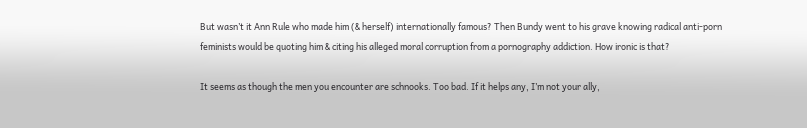But wasn’t it Ann Rule who made him (& herself) internationally famous? Then Bundy went to his grave knowing radical anti-porn feminists would be quoting him & citing his alleged moral corruption from a pornography addiction. How ironic is that?

It seems as though the men you encounter are schnooks. Too bad. If it helps any, I’m not your ally,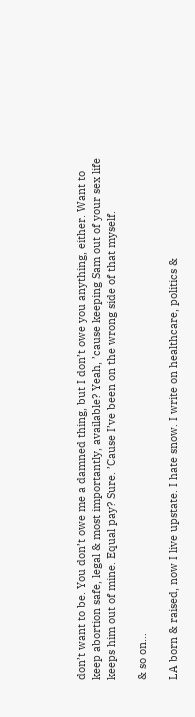don’t want to be. You don’t owe me a damned thing, but I don’t owe you anything, either. Want to keep abortion safe, legal & most importantly, available? Yeah, ’cause keeping Sam out of your sex life keeps him out of mine. Equal pay? Sure. ’Cause I’ve been on the wrong side of that myself.

& so on…

LA born & raised, now I live upstate. I hate snow. I write on healthcare, politics &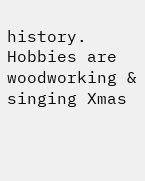history. Hobbies are woodworking & singing Xmas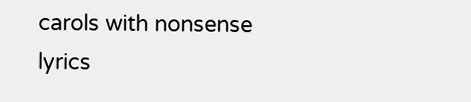carols with nonsense lyrics